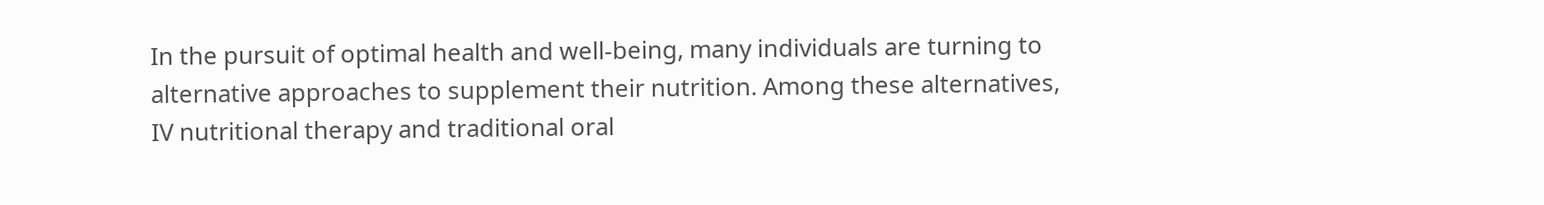In the pursuit of optimal health and well-being, many individuals are turning to alternative approaches to supplement their nutrition. Among these alternatives, IV nutritional therapy and traditional oral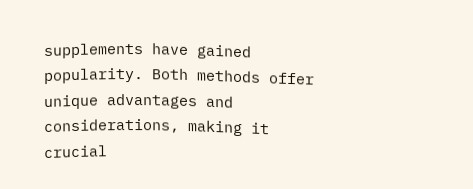supplements have gained popularity. Both methods offer unique advantages and considerations, making it crucial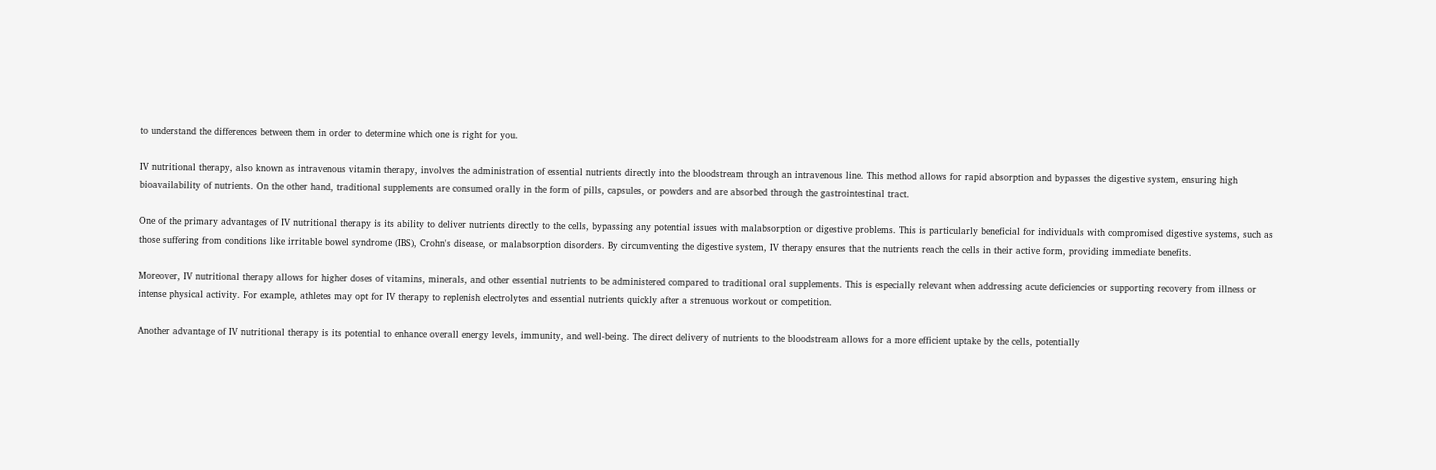to understand the differences between them in order to determine which one is right for you.

IV nutritional therapy, also known as intravenous vitamin therapy, involves the administration of essential nutrients directly into the bloodstream through an intravenous line. This method allows for rapid absorption and bypasses the digestive system, ensuring high bioavailability of nutrients. On the other hand, traditional supplements are consumed orally in the form of pills, capsules, or powders and are absorbed through the gastrointestinal tract.

One of the primary advantages of IV nutritional therapy is its ability to deliver nutrients directly to the cells, bypassing any potential issues with malabsorption or digestive problems. This is particularly beneficial for individuals with compromised digestive systems, such as those suffering from conditions like irritable bowel syndrome (IBS), Crohn's disease, or malabsorption disorders. By circumventing the digestive system, IV therapy ensures that the nutrients reach the cells in their active form, providing immediate benefits.

Moreover, IV nutritional therapy allows for higher doses of vitamins, minerals, and other essential nutrients to be administered compared to traditional oral supplements. This is especially relevant when addressing acute deficiencies or supporting recovery from illness or intense physical activity. For example, athletes may opt for IV therapy to replenish electrolytes and essential nutrients quickly after a strenuous workout or competition.

Another advantage of IV nutritional therapy is its potential to enhance overall energy levels, immunity, and well-being. The direct delivery of nutrients to the bloodstream allows for a more efficient uptake by the cells, potentially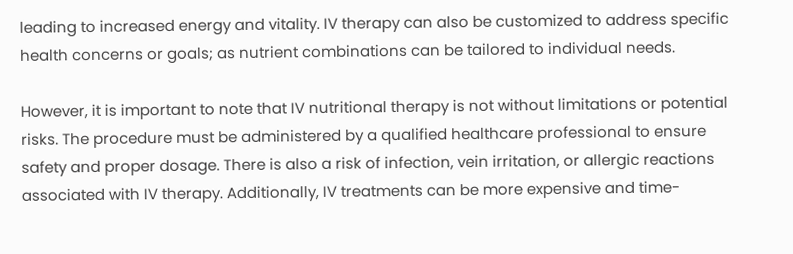leading to increased energy and vitality. IV therapy can also be customized to address specific health concerns or goals; as nutrient combinations can be tailored to individual needs.

However, it is important to note that IV nutritional therapy is not without limitations or potential risks. The procedure must be administered by a qualified healthcare professional to ensure safety and proper dosage. There is also a risk of infection, vein irritation, or allergic reactions associated with IV therapy. Additionally, IV treatments can be more expensive and time-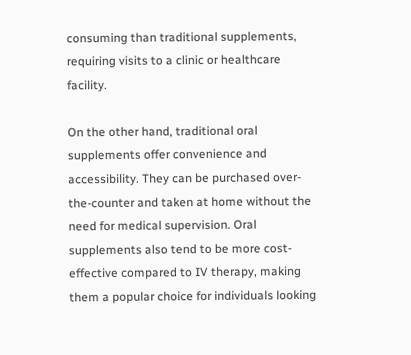consuming than traditional supplements, requiring visits to a clinic or healthcare facility.

On the other hand, traditional oral supplements offer convenience and accessibility. They can be purchased over-the-counter and taken at home without the need for medical supervision. Oral supplements also tend to be more cost-effective compared to IV therapy, making them a popular choice for individuals looking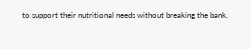to support their nutritional needs without breaking the bank.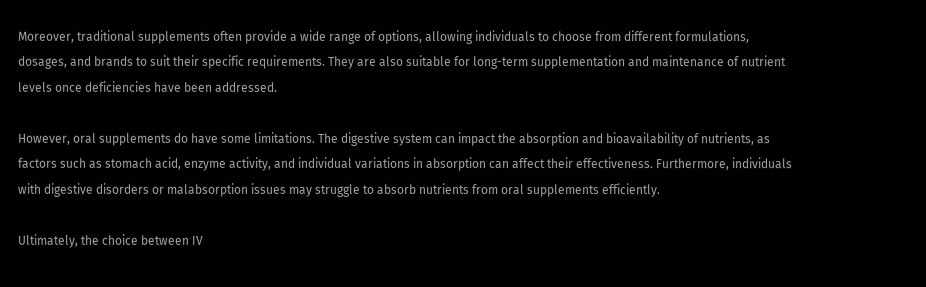Moreover, traditional supplements often provide a wide range of options, allowing individuals to choose from different formulations, dosages, and brands to suit their specific requirements. They are also suitable for long-term supplementation and maintenance of nutrient levels once deficiencies have been addressed.

However, oral supplements do have some limitations. The digestive system can impact the absorption and bioavailability of nutrients, as factors such as stomach acid, enzyme activity, and individual variations in absorption can affect their effectiveness. Furthermore, individuals with digestive disorders or malabsorption issues may struggle to absorb nutrients from oral supplements efficiently.

Ultimately, the choice between IV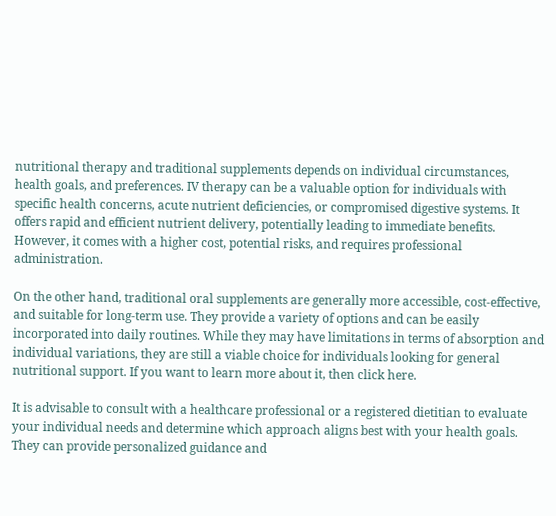nutritional therapy and traditional supplements depends on individual circumstances, health goals, and preferences. IV therapy can be a valuable option for individuals with specific health concerns, acute nutrient deficiencies, or compromised digestive systems. It offers rapid and efficient nutrient delivery, potentially leading to immediate benefits. However, it comes with a higher cost, potential risks, and requires professional administration.

On the other hand, traditional oral supplements are generally more accessible, cost-effective, and suitable for long-term use. They provide a variety of options and can be easily incorporated into daily routines. While they may have limitations in terms of absorption and individual variations, they are still a viable choice for individuals looking for general nutritional support. If you want to learn more about it, then click here.

It is advisable to consult with a healthcare professional or a registered dietitian to evaluate your individual needs and determine which approach aligns best with your health goals. They can provide personalized guidance and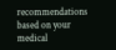recommendations based on your medical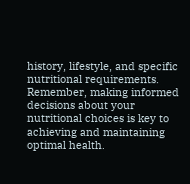history, lifestyle, and specific nutritional requirements. Remember, making informed decisions about your nutritional choices is key to achieving and maintaining optimal health.